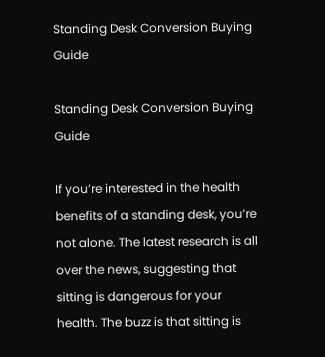Standing Desk Conversion Buying Guide

Standing Desk Conversion Buying Guide

If you’re interested in the health benefits of a standing desk, you’re not alone. The latest research is all over the news, suggesting that sitting is dangerous for your health. The buzz is that sitting is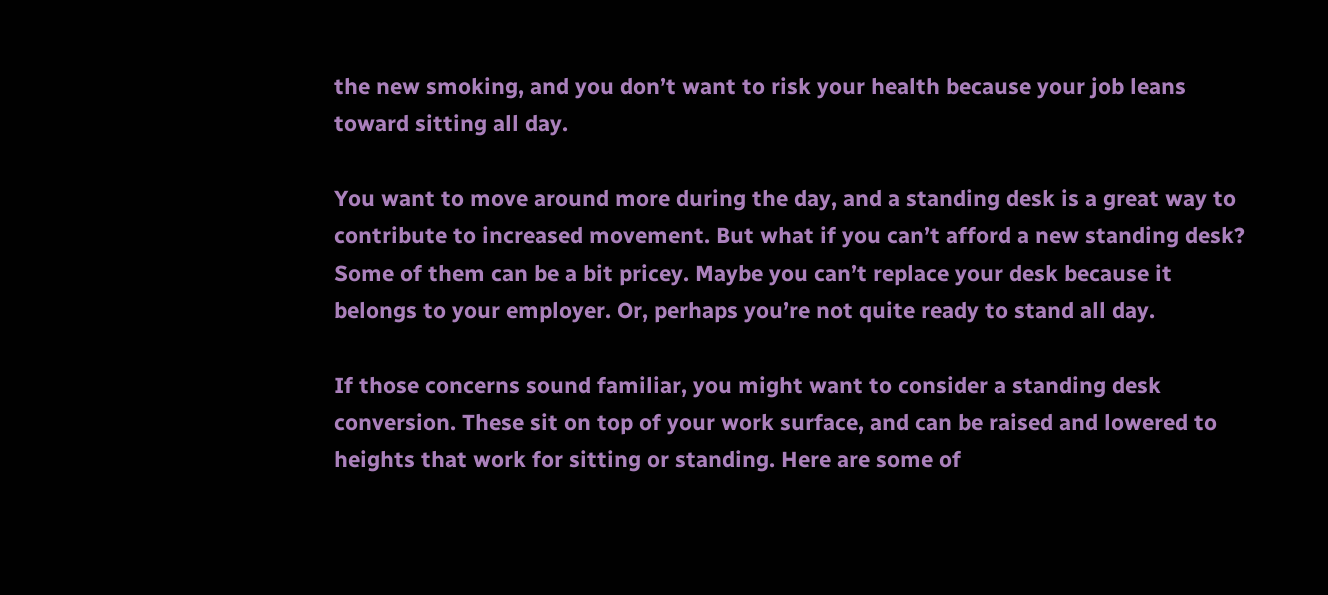the new smoking, and you don’t want to risk your health because your job leans toward sitting all day.

You want to move around more during the day, and a standing desk is a great way to contribute to increased movement. But what if you can’t afford a new standing desk? Some of them can be a bit pricey. Maybe you can’t replace your desk because it belongs to your employer. Or, perhaps you’re not quite ready to stand all day.

If those concerns sound familiar, you might want to consider a standing desk conversion. These sit on top of your work surface, and can be raised and lowered to heights that work for sitting or standing. Here are some of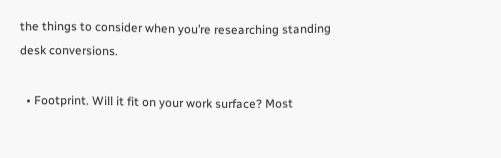the things to consider when you’re researching standing desk conversions.

  • Footprint. Will it fit on your work surface? Most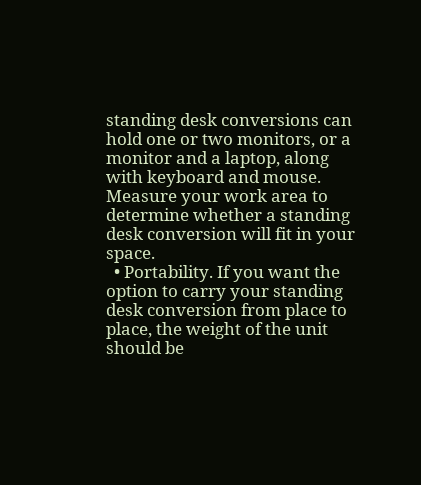standing desk conversions can hold one or two monitors, or a monitor and a laptop, along with keyboard and mouse. Measure your work area to determine whether a standing desk conversion will fit in your space.
  • Portability. If you want the option to carry your standing desk conversion from place to place, the weight of the unit should be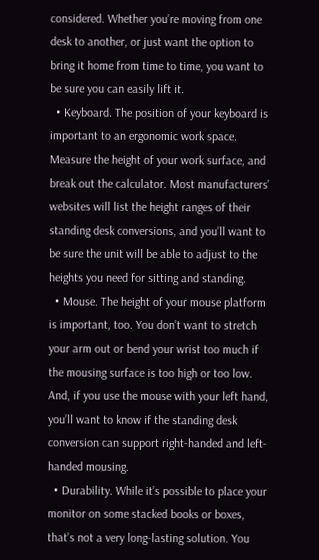considered. Whether you’re moving from one desk to another, or just want the option to bring it home from time to time, you want to be sure you can easily lift it.
  • Keyboard. The position of your keyboard is important to an ergonomic work space. Measure the height of your work surface, and break out the calculator. Most manufacturers’ websites will list the height ranges of their standing desk conversions, and you’ll want to be sure the unit will be able to adjust to the heights you need for sitting and standing.
  • Mouse. The height of your mouse platform is important, too. You don’t want to stretch your arm out or bend your wrist too much if the mousing surface is too high or too low. And, if you use the mouse with your left hand, you’ll want to know if the standing desk conversion can support right-handed and left-handed mousing.
  • Durability. While it’s possible to place your monitor on some stacked books or boxes, that’s not a very long-lasting solution. You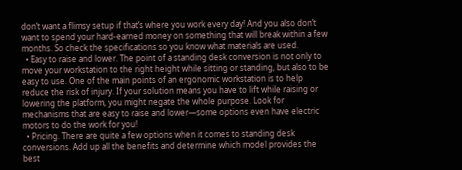don’t want a flimsy setup if that’s where you work every day! And you also don’t want to spend your hard-earned money on something that will break within a few months. So check the specifications so you know what materials are used.
  • Easy to raise and lower. The point of a standing desk conversion is not only to move your workstation to the right height while sitting or standing, but also to be easy to use. One of the main points of an ergonomic workstation is to help reduce the risk of injury. If your solution means you have to lift while raising or lowering the platform, you might negate the whole purpose. Look for mechanisms that are easy to raise and lower—some options even have electric motors to do the work for you!
  • Pricing. There are quite a few options when it comes to standing desk conversions. Add up all the benefits and determine which model provides the best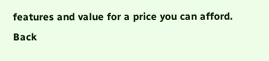features and value for a price you can afford.
Back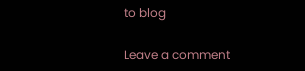to blog

Leave a comment